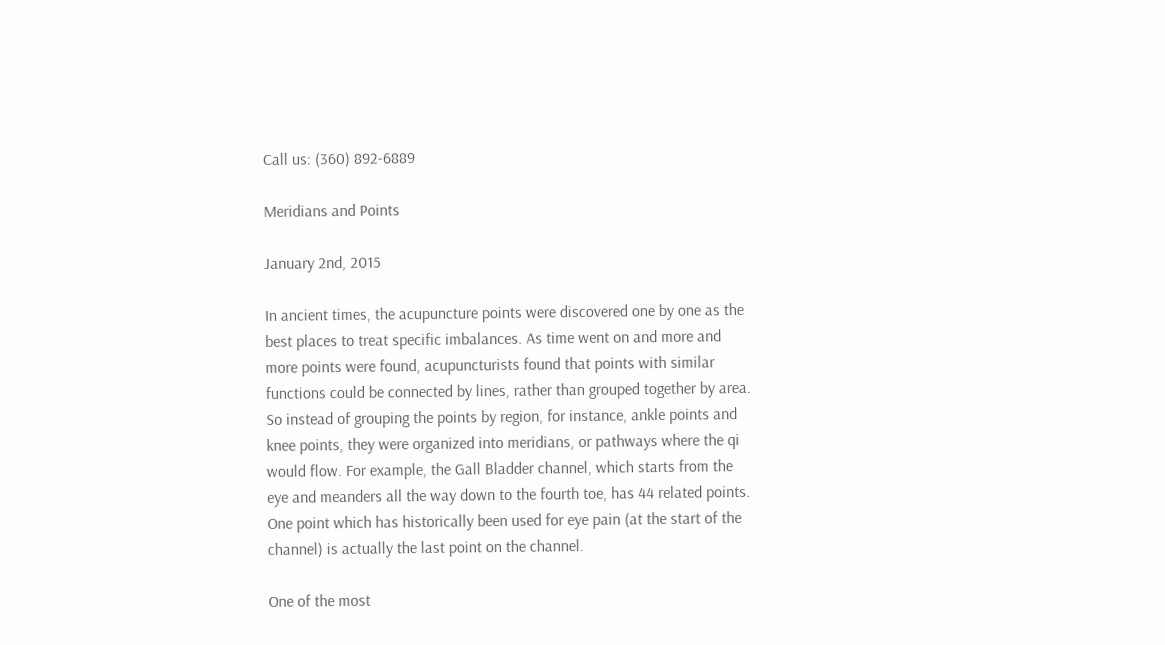Call us: (360) 892-6889

Meridians and Points

January 2nd, 2015

In ancient times, the acupuncture points were discovered one by one as the best places to treat specific imbalances. As time went on and more and more points were found, acupuncturists found that points with similar functions could be connected by lines, rather than grouped together by area. So instead of grouping the points by region, for instance, ankle points and knee points, they were organized into meridians, or pathways where the qi would flow. For example, the Gall Bladder channel, which starts from the eye and meanders all the way down to the fourth toe, has 44 related points. One point which has historically been used for eye pain (at the start of the channel) is actually the last point on the channel.

One of the most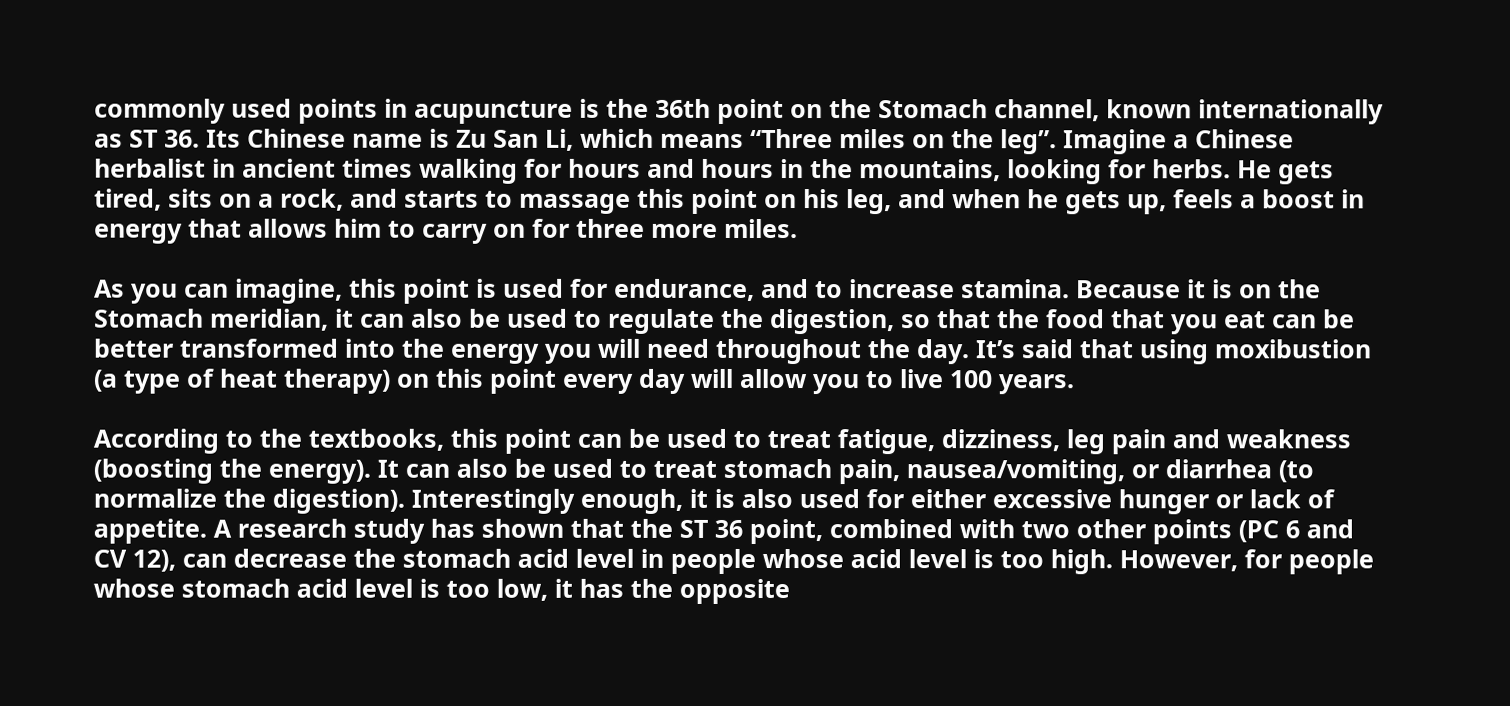commonly used points in acupuncture is the 36th point on the Stomach channel, known internationally as ST 36. Its Chinese name is Zu San Li, which means “Three miles on the leg”. Imagine a Chinese herbalist in ancient times walking for hours and hours in the mountains, looking for herbs. He gets tired, sits on a rock, and starts to massage this point on his leg, and when he gets up, feels a boost in energy that allows him to carry on for three more miles.

As you can imagine, this point is used for endurance, and to increase stamina. Because it is on the Stomach meridian, it can also be used to regulate the digestion, so that the food that you eat can be better transformed into the energy you will need throughout the day. It’s said that using moxibustion (a type of heat therapy) on this point every day will allow you to live 100 years.

According to the textbooks, this point can be used to treat fatigue, dizziness, leg pain and weakness (boosting the energy). It can also be used to treat stomach pain, nausea/vomiting, or diarrhea (to normalize the digestion). Interestingly enough, it is also used for either excessive hunger or lack of appetite. A research study has shown that the ST 36 point, combined with two other points (PC 6 and CV 12), can decrease the stomach acid level in people whose acid level is too high. However, for people whose stomach acid level is too low, it has the opposite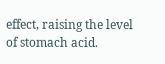effect, raising the level of stomach acid.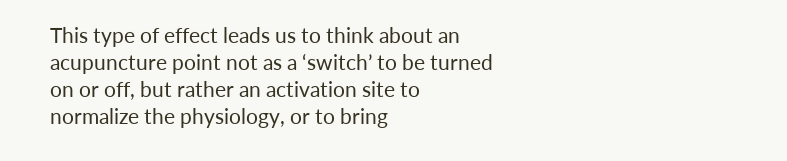This type of effect leads us to think about an acupuncture point not as a ‘switch’ to be turned on or off, but rather an activation site to normalize the physiology, or to bring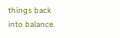things back into balance.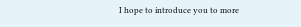I hope to introduce you to more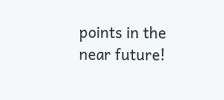points in the near future!